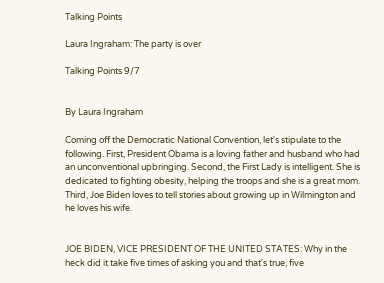Talking Points

Laura Ingraham: The party is over

Talking Points 9/7


By Laura Ingraham

Coming off the Democratic National Convention, let's stipulate to the following. First, President Obama is a loving father and husband who had an unconventional upbringing. Second, the First Lady is intelligent. She is dedicated to fighting obesity, helping the troops and she is a great mom. Third, Joe Biden loves to tell stories about growing up in Wilmington and he loves his wife.


JOE BIDEN, VICE PRESIDENT OF THE UNITED STATES: Why in the heck did it take five times of asking you and that's true, five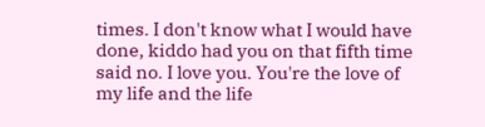times. I don't know what I would have done, kiddo had you on that fifth time said no. I love you. You're the love of my life and the life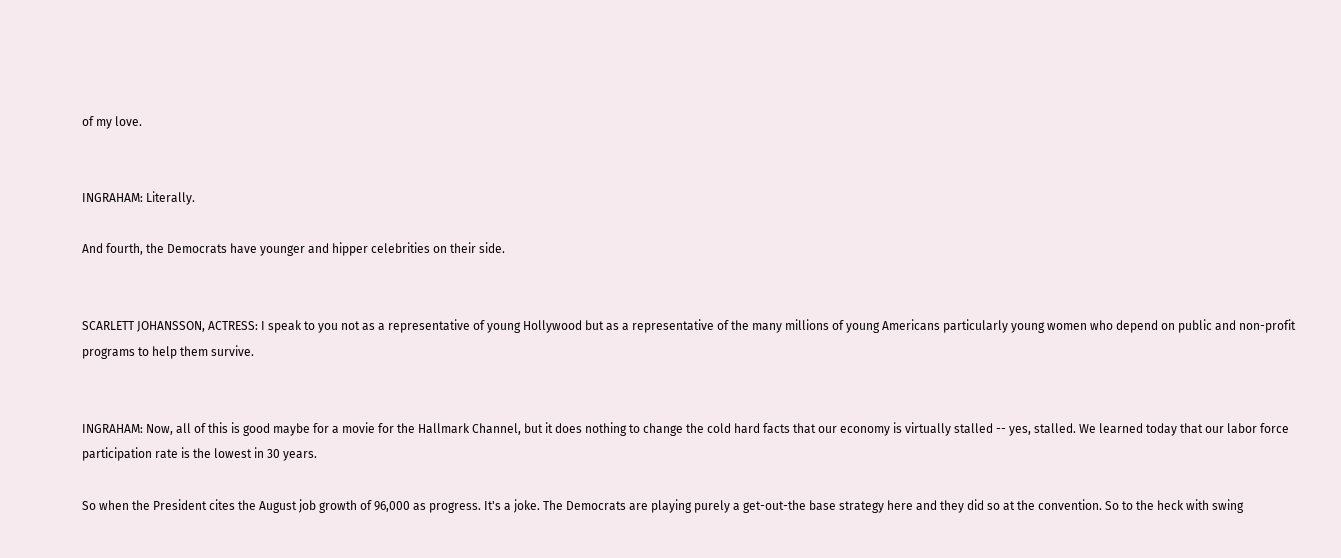of my love.


INGRAHAM: Literally.

And fourth, the Democrats have younger and hipper celebrities on their side.


SCARLETT JOHANSSON, ACTRESS: I speak to you not as a representative of young Hollywood but as a representative of the many millions of young Americans particularly young women who depend on public and non-profit programs to help them survive.


INGRAHAM: Now, all of this is good maybe for a movie for the Hallmark Channel, but it does nothing to change the cold hard facts that our economy is virtually stalled -- yes, stalled. We learned today that our labor force participation rate is the lowest in 30 years.

So when the President cites the August job growth of 96,000 as progress. It's a joke. The Democrats are playing purely a get-out-the base strategy here and they did so at the convention. So to the heck with swing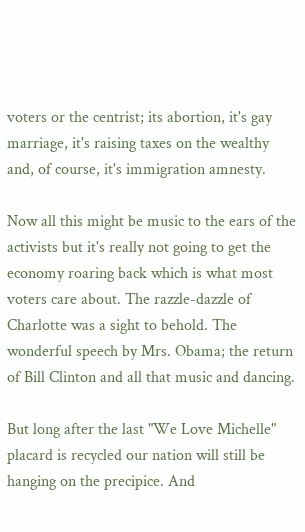voters or the centrist; its abortion, it's gay marriage, it's raising taxes on the wealthy and, of course, it's immigration amnesty.

Now all this might be music to the ears of the activists but it's really not going to get the economy roaring back which is what most voters care about. The razzle-dazzle of Charlotte was a sight to behold. The wonderful speech by Mrs. Obama; the return of Bill Clinton and all that music and dancing.

But long after the last "We Love Michelle" placard is recycled our nation will still be hanging on the precipice. And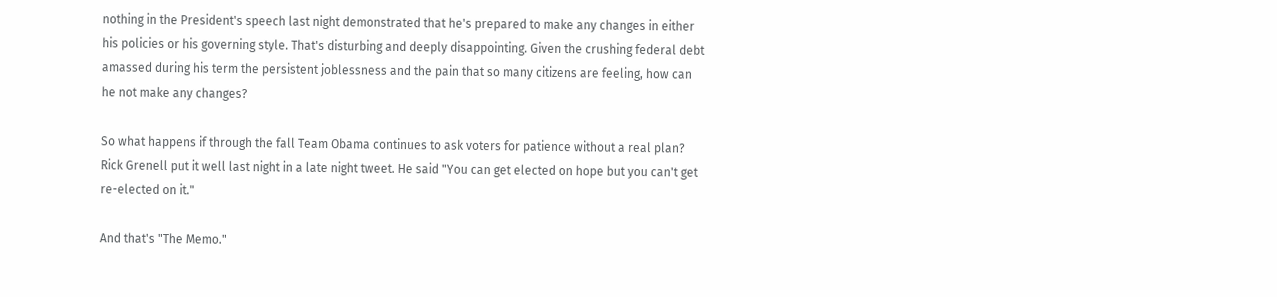nothing in the President's speech last night demonstrated that he's prepared to make any changes in either his policies or his governing style. That's disturbing and deeply disappointing. Given the crushing federal debt amassed during his term the persistent joblessness and the pain that so many citizens are feeling, how can he not make any changes?

So what happens if through the fall Team Obama continues to ask voters for patience without a real plan? Rick Grenell put it well last night in a late night tweet. He said "You can get elected on hope but you can't get re-elected on it."

And that's "The Memo."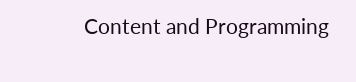Content and Programming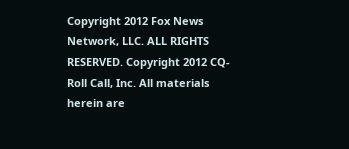Copyright 2012 Fox News Network, LLC. ALL RIGHTS RESERVED. Copyright 2012 CQ-Roll Call, Inc. All materials herein are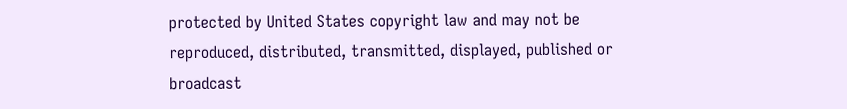protected by United States copyright law and may not be reproduced, distributed, transmitted, displayed, published or broadcast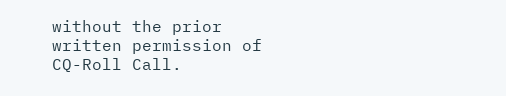without the prior written permission of CQ-Roll Call.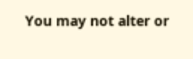You may not alter or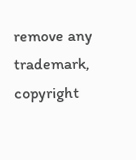remove any trademark, copyright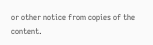or other notice from copies of the content.